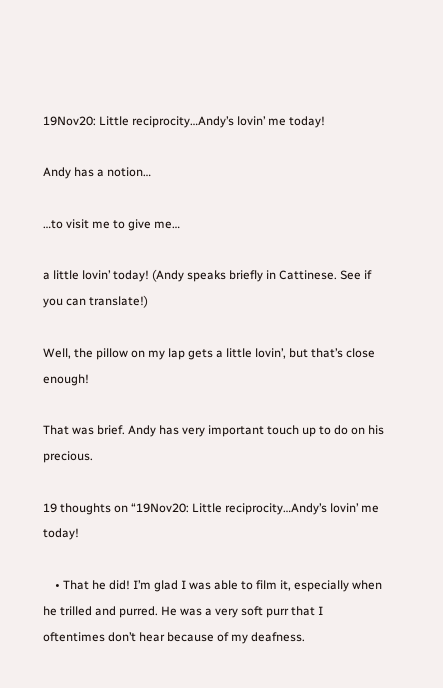19Nov20: Little reciprocity…Andy’s lovin’ me today!

Andy has a notion…

…to visit me to give me…

a little lovin’ today! (Andy speaks briefly in Cattinese. See if you can translate!)

Well, the pillow on my lap gets a little lovin’, but that’s close enough!

That was brief. Andy has very important touch up to do on his precious.

19 thoughts on “19Nov20: Little reciprocity…Andy’s lovin’ me today!

    • That he did! I’m glad I was able to film it, especially when he trilled and purred. He was a very soft purr that I oftentimes don’t hear because of my deafness.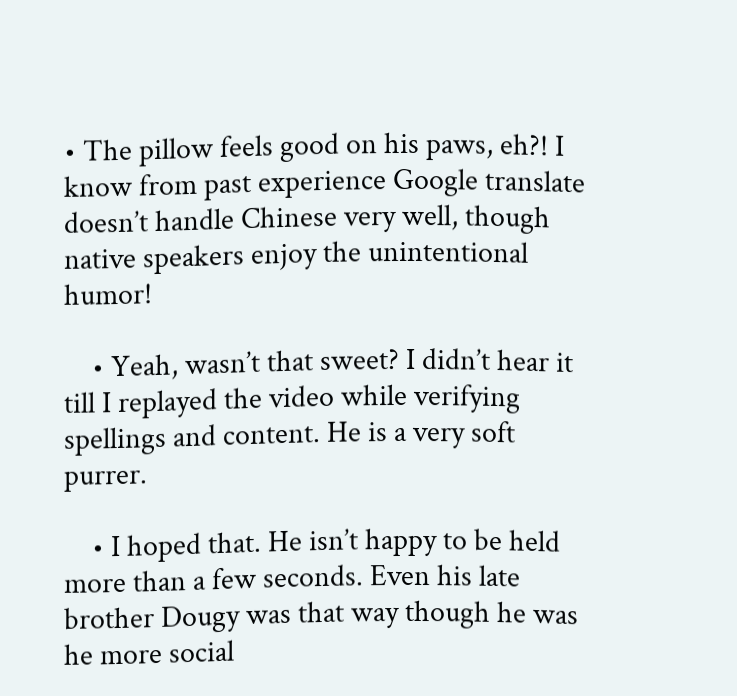• The pillow feels good on his paws, eh?! I know from past experience Google translate doesn’t handle Chinese very well, though native speakers enjoy the unintentional humor!

    • Yeah, wasn’t that sweet? I didn’t hear it till I replayed the video while verifying spellings and content. He is a very soft purrer.

    • I hoped that. He isn’t happy to be held more than a few seconds. Even his late brother Dougy was that way though he was he more social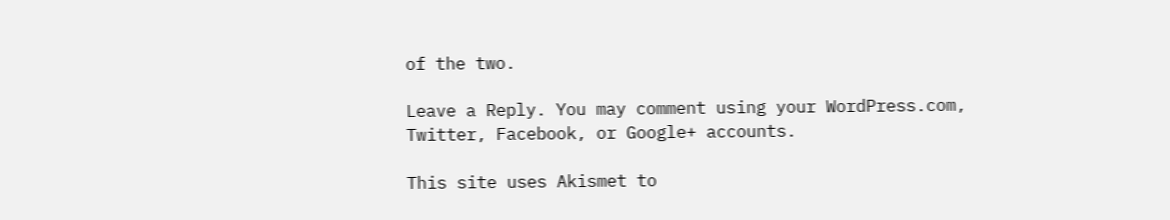of the two.

Leave a Reply. You may comment using your WordPress.com, Twitter, Facebook, or Google+ accounts.

This site uses Akismet to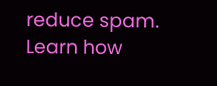reduce spam. Learn how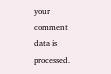your comment data is processed.